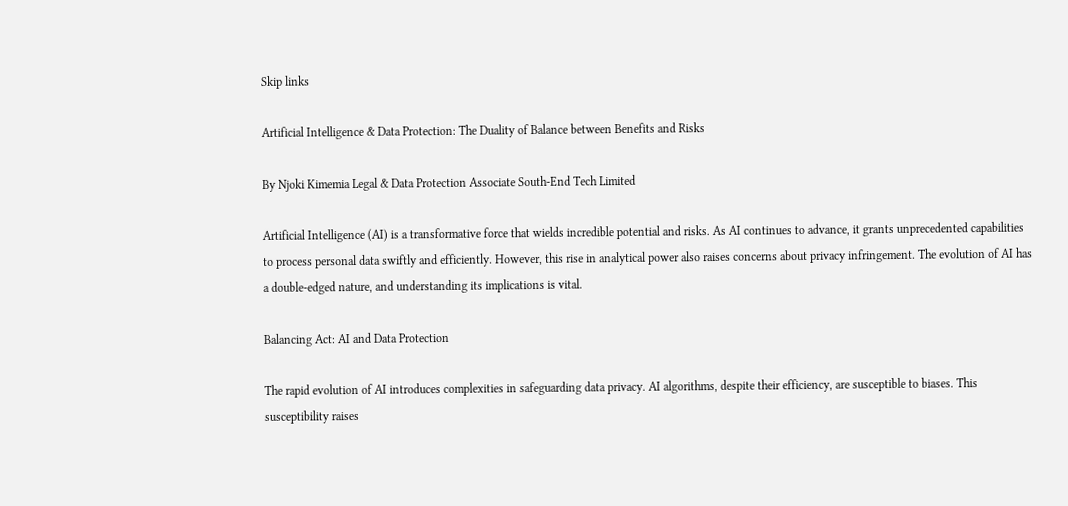Skip links

Artificial Intelligence & Data Protection: The Duality of Balance between Benefits and Risks

By Njoki Kimemia Legal & Data Protection Associate South-End Tech Limited

Artificial Intelligence (AI) is a transformative force that wields incredible potential and risks. As AI continues to advance, it grants unprecedented capabilities to process personal data swiftly and efficiently. However, this rise in analytical power also raises concerns about privacy infringement. The evolution of AI has a double-edged nature, and understanding its implications is vital.

Balancing Act: AI and Data Protection

The rapid evolution of AI introduces complexities in safeguarding data privacy. AI algorithms, despite their efficiency, are susceptible to biases. This susceptibility raises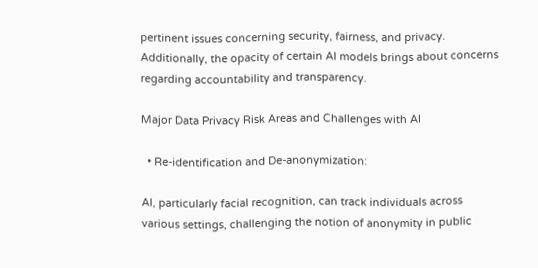pertinent issues concerning security, fairness, and privacy. Additionally, the opacity of certain AI models brings about concerns regarding accountability and transparency.

Major Data Privacy Risk Areas and Challenges with AI

  • Re-identification and De-anonymization:

AI, particularly facial recognition, can track individuals across various settings, challenging the notion of anonymity in public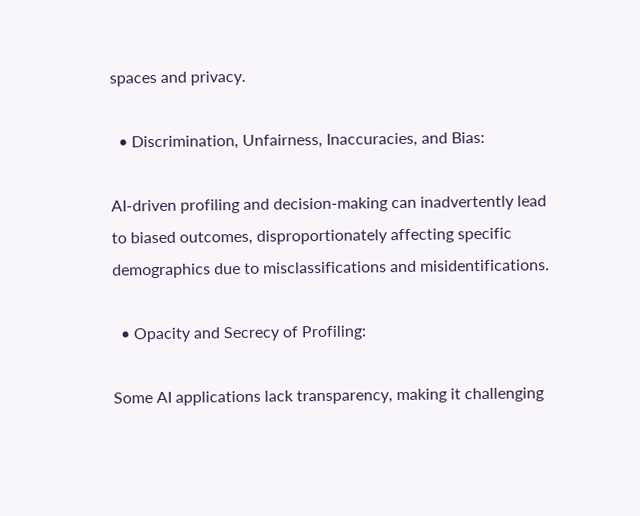spaces and privacy.

  • Discrimination, Unfairness, Inaccuracies, and Bias:

AI-driven profiling and decision-making can inadvertently lead to biased outcomes, disproportionately affecting specific demographics due to misclassifications and misidentifications.

  • Opacity and Secrecy of Profiling:

Some AI applications lack transparency, making it challenging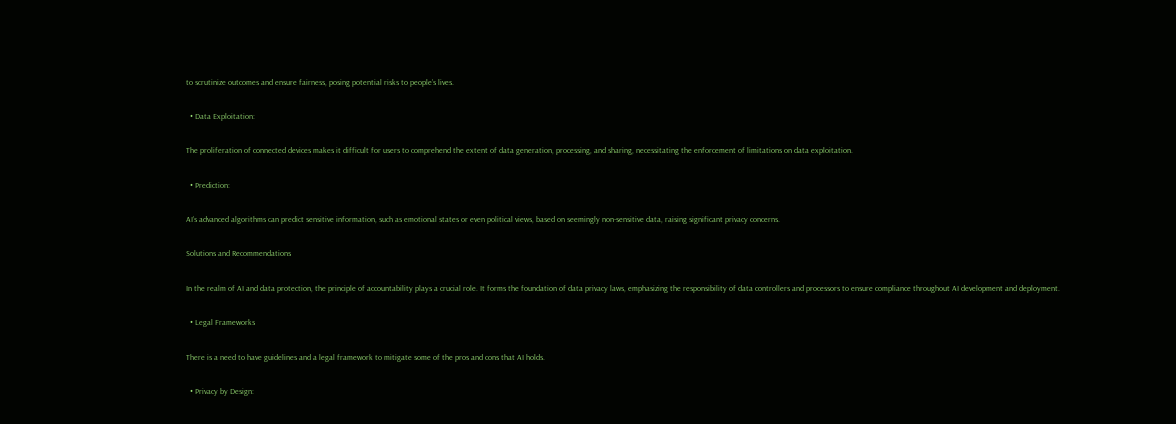to scrutinize outcomes and ensure fairness, posing potential risks to people’s lives.

  • Data Exploitation:

The proliferation of connected devices makes it difficult for users to comprehend the extent of data generation, processing, and sharing, necessitating the enforcement of limitations on data exploitation.

  • Prediction:

AI’s advanced algorithms can predict sensitive information, such as emotional states or even political views, based on seemingly non-sensitive data, raising significant privacy concerns.

Solutions and Recommendations

In the realm of AI and data protection, the principle of accountability plays a crucial role. It forms the foundation of data privacy laws, emphasizing the responsibility of data controllers and processors to ensure compliance throughout AI development and deployment.

  • Legal Frameworks

There is a need to have guidelines and a legal framework to mitigate some of the pros and cons that AI holds.

  • Privacy by Design: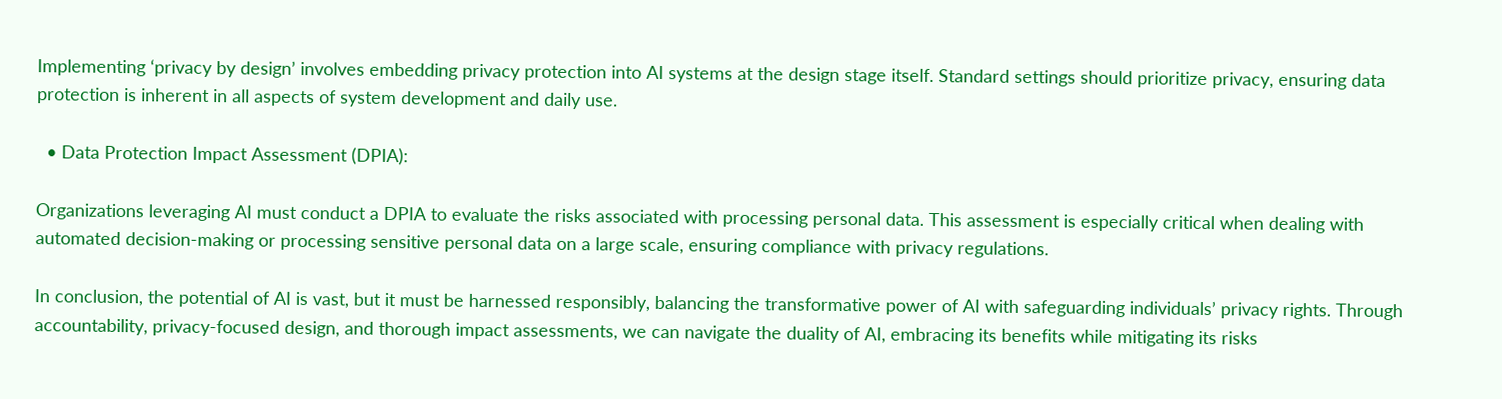Implementing ‘privacy by design’ involves embedding privacy protection into AI systems at the design stage itself. Standard settings should prioritize privacy, ensuring data protection is inherent in all aspects of system development and daily use.

  • Data Protection Impact Assessment (DPIA):

Organizations leveraging AI must conduct a DPIA to evaluate the risks associated with processing personal data. This assessment is especially critical when dealing with automated decision-making or processing sensitive personal data on a large scale, ensuring compliance with privacy regulations.

In conclusion, the potential of AI is vast, but it must be harnessed responsibly, balancing the transformative power of AI with safeguarding individuals’ privacy rights. Through accountability, privacy-focused design, and thorough impact assessments, we can navigate the duality of AI, embracing its benefits while mitigating its risks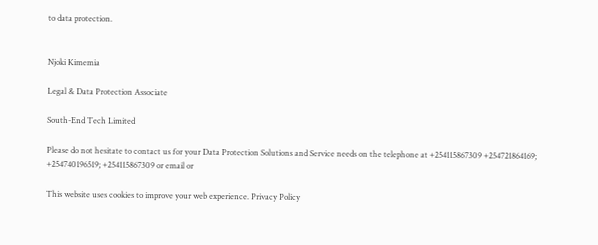to data protection.


Njoki Kimemia

Legal & Data Protection Associate

South-End Tech Limited

Please do not hesitate to contact us for your Data Protection Solutions and Service needs on the telephone at +254115867309 +254721864169; +254740196519; +254115867309 or email or

This website uses cookies to improve your web experience. Privacy Policy